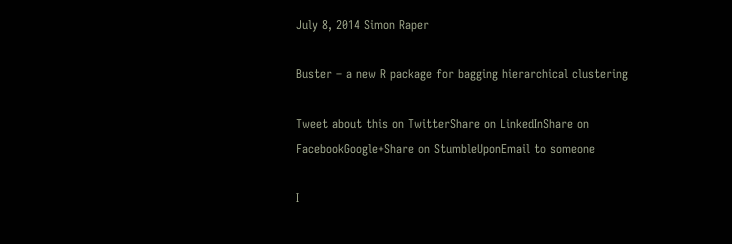July 8, 2014 Simon Raper

Buster – a new R package for bagging hierarchical clustering

Tweet about this on TwitterShare on LinkedInShare on FacebookGoogle+Share on StumbleUponEmail to someone

I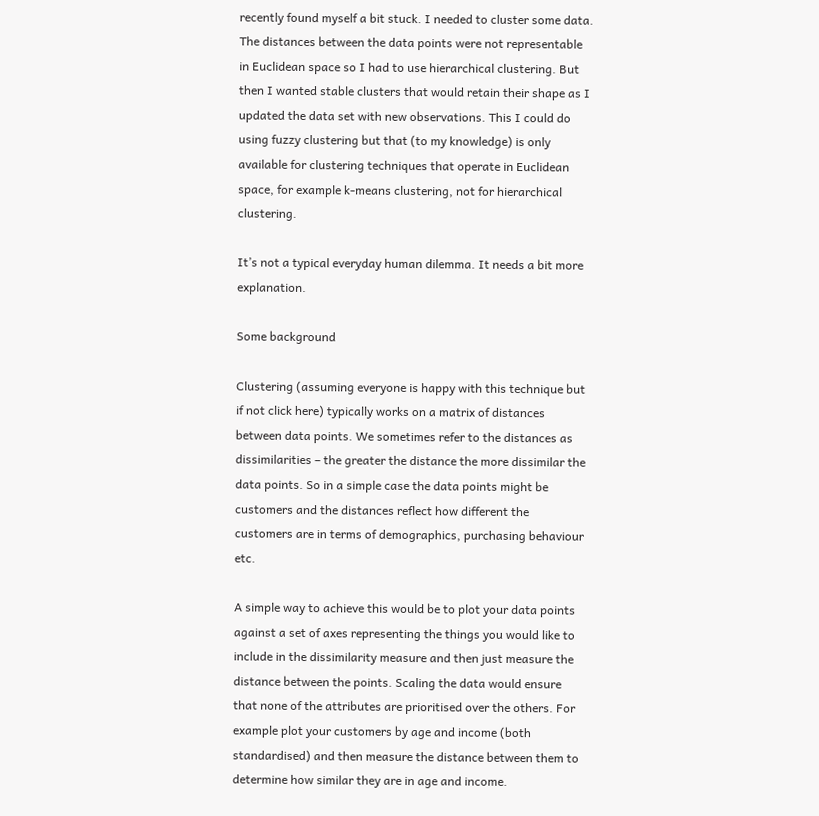recently found myself a bit stuck. I needed to cluster some data. The distances between the data points were not representable in Euclidean space so I had to use hierarchical clustering. But then I wanted stable clusters that would retain their shape as I updated the data set with new observations. This I could do using fuzzy clustering but that (to my knowledge) is only available for clustering techniques that operate in Euclidean space, for example k-means clustering, not for hierarchical clustering.

It’s not a typical everyday human dilemma. It needs a bit more explanation.

Some background

Clustering (assuming everyone is happy with this technique but if not click here) typically works on a matrix of distances between data points. We sometimes refer to the distances as dissimilarities – the greater the distance the more dissimilar the data points. So in a simple case the data points might be customers and the distances reflect how different the customers are in terms of demographics, purchasing behaviour etc.

A simple way to achieve this would be to plot your data points against a set of axes representing the things you would like to include in the dissimilarity measure and then just measure the distance between the points. Scaling the data would ensure that none of the attributes are prioritised over the others. For example plot your customers by age and income (both standardised) and then measure the distance between them to determine how similar they are in age and income.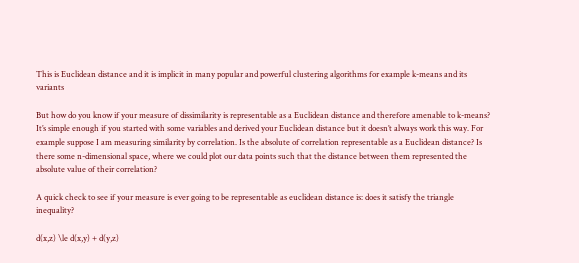This is Euclidean distance and it is implicit in many popular and powerful clustering algorithms for example k-means and its variants

But how do you know if your measure of dissimilarity is representable as a Euclidean distance and therefore amenable to k-means? It’s simple enough if you started with some variables and derived your Euclidean distance but it doesn’t always work this way. For example suppose I am measuring similarity by correlation. Is the absolute of correlation representable as a Euclidean distance? Is there some n-dimensional space, where we could plot our data points such that the distance between them represented the absolute value of their correlation?

A quick check to see if your measure is ever going to be representable as euclidean distance is: does it satisfy the triangle inequality?

d(x,z) \le d(x,y) + d(y,z)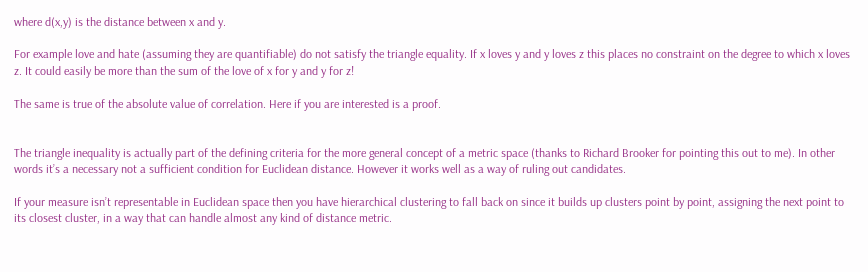where d(x,y) is the distance between x and y.

For example love and hate (assuming they are quantifiable) do not satisfy the triangle equality. If x loves y and y loves z this places no constraint on the degree to which x loves z. It could easily be more than the sum of the love of x for y and y for z!

The same is true of the absolute value of correlation. Here if you are interested is a proof.


The triangle inequality is actually part of the defining criteria for the more general concept of a metric space (thanks to Richard Brooker for pointing this out to me). In other words it’s a necessary not a sufficient condition for Euclidean distance. However it works well as a way of ruling out candidates.

If your measure isn’t representable in Euclidean space then you have hierarchical clustering to fall back on since it builds up clusters point by point, assigning the next point to its closest cluster, in a way that can handle almost any kind of distance metric.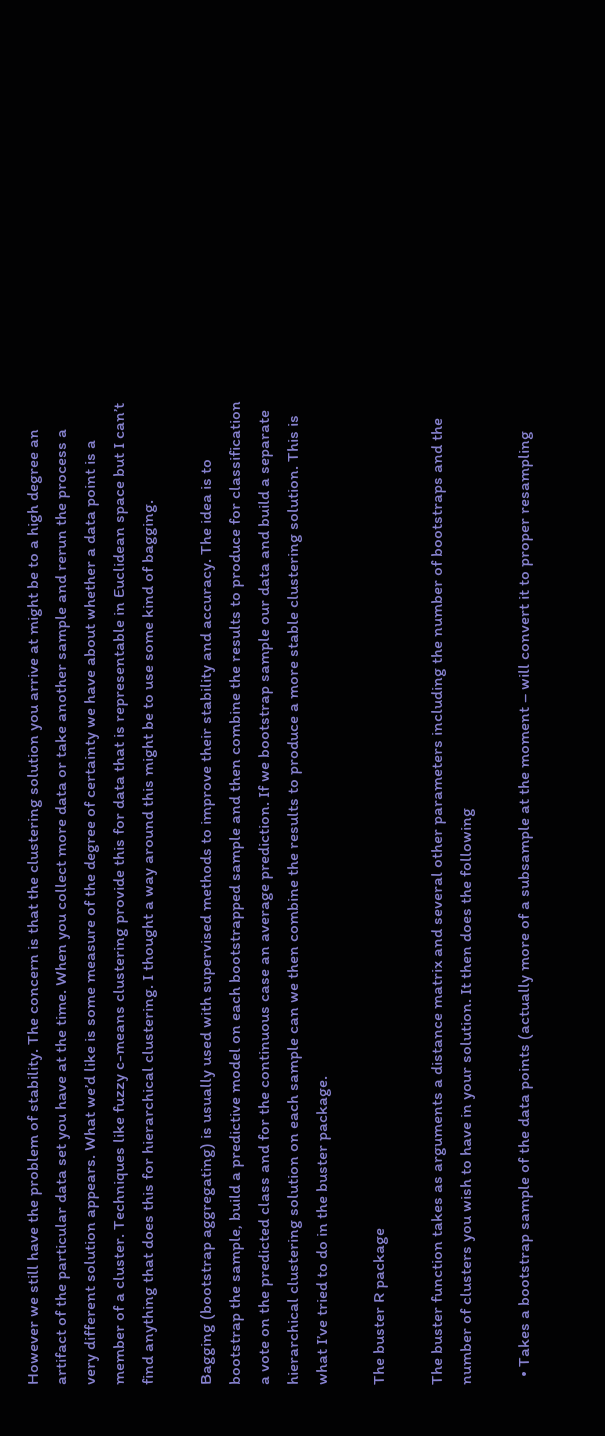However we still have the problem of stability. The concern is that the clustering solution you arrive at might be to a high degree an artifact of the particular data set you have at the time. When you collect more data or take another sample and rerun the process a very different solution appears. What we’d like is some measure of the degree of certainty we have about whether a data point is a member of a cluster. Techniques like fuzzy c-means clustering provide this for data that is representable in Euclidean space but I can’t find anything that does this for hierarchical clustering. I thought a way around this might be to use some kind of bagging.

Bagging (bootstrap aggregating) is usually used with supervised methods to improve their stability and accuracy. The idea is to bootstrap the sample, build a predictive model on each bootstrapped sample and then combine the results to produce for classification a vote on the predicted class and for the continuous case an average prediction. If we bootstrap sample our data and build a separate hierarchical clustering solution on each sample can we then combine the results to produce a more stable clustering solution. This is what I’ve tried to do in the buster package.

The buster R package

The buster function takes as arguments a distance matrix and several other parameters including the number of bootstraps and the number of clusters you wish to have in your solution. It then does the following

  • Takes a bootstrap sample of the data points (actually more of a subsample at the moment – will convert it to proper resampling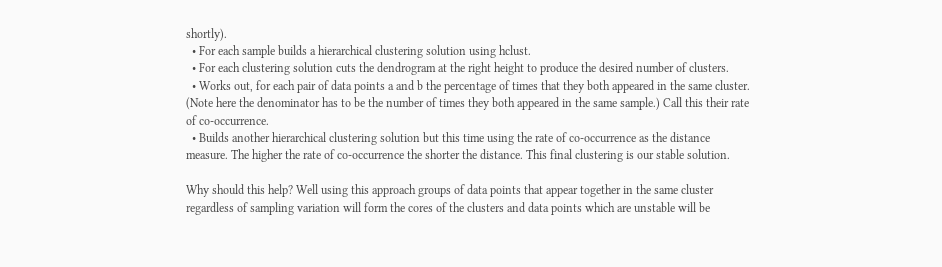shortly).
  • For each sample builds a hierarchical clustering solution using hclust.
  • For each clustering solution cuts the dendrogram at the right height to produce the desired number of clusters.
  • Works out, for each pair of data points a and b the percentage of times that they both appeared in the same cluster. (Note here the denominator has to be the number of times they both appeared in the same sample.) Call this their rate of co-occurrence.
  • Builds another hierarchical clustering solution but this time using the rate of co-occurrence as the distance measure. The higher the rate of co-occurrence the shorter the distance. This final clustering is our stable solution.

Why should this help? Well using this approach groups of data points that appear together in the same cluster regardless of sampling variation will form the cores of the clusters and data points which are unstable will be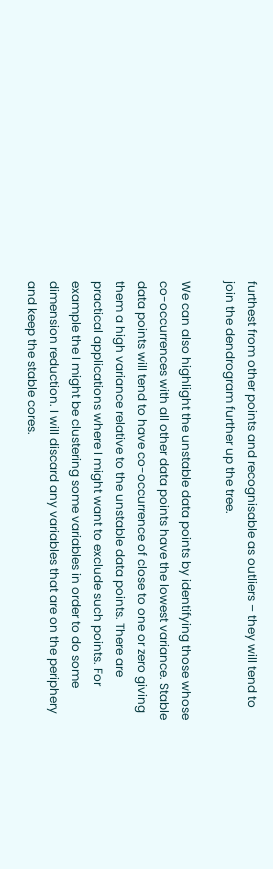furthest from other points and recognisable as outliers – they will tend to join the dendrogram further up the tree.

We can also highlight the unstable data points by identifying those whose co-occurrences with all other data points have the lowest variance. Stable data points will tend to have co-occurrence of close to one or zero giving them a high variance relative to the unstable data points. There are practical applications where I might want to exclude such points. For example the I might be clustering some variables in order to do some dimension reduction. I will discard any variables that are on the periphery and keep the stable cores.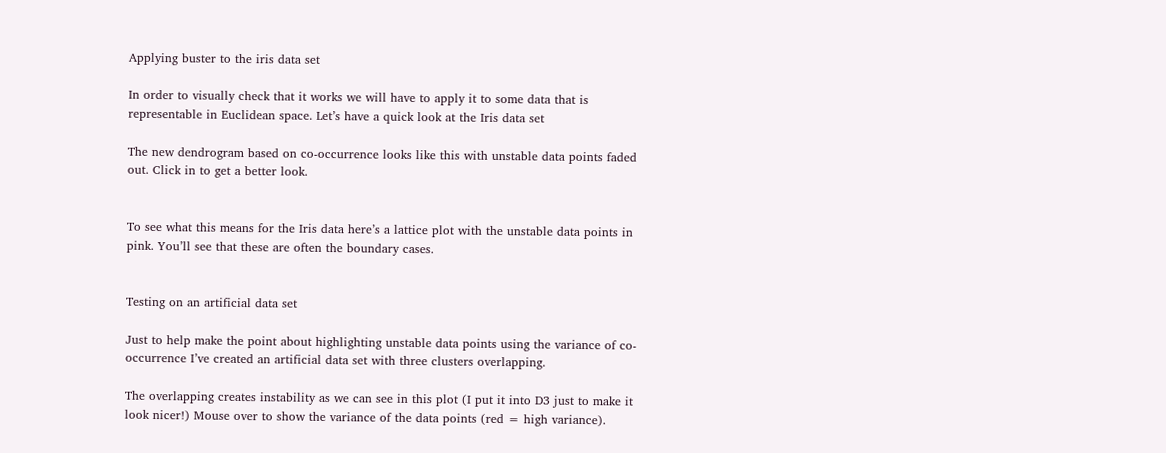Applying buster to the iris data set

In order to visually check that it works we will have to apply it to some data that is representable in Euclidean space. Let’s have a quick look at the Iris data set

The new dendrogram based on co-occurrence looks like this with unstable data points faded out. Click in to get a better look.


To see what this means for the Iris data here’s a lattice plot with the unstable data points in pink. You’ll see that these are often the boundary cases.


Testing on an artificial data set

Just to help make the point about highlighting unstable data points using the variance of co-occurrence I’ve created an artificial data set with three clusters overlapping.

The overlapping creates instability as we can see in this plot (I put it into D3 just to make it look nicer!) Mouse over to show the variance of the data points (red = high variance).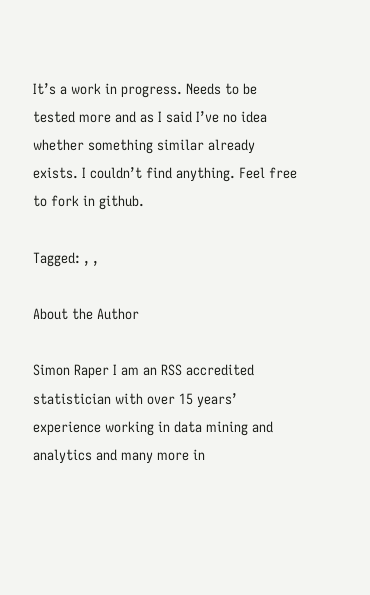It’s a work in progress. Needs to be tested more and as I said I’ve no idea whether something similar already exists. I couldn’t find anything. Feel free to fork in github.

Tagged: , ,

About the Author

Simon Raper I am an RSS accredited statistician with over 15 years’ experience working in data mining and analytics and many more in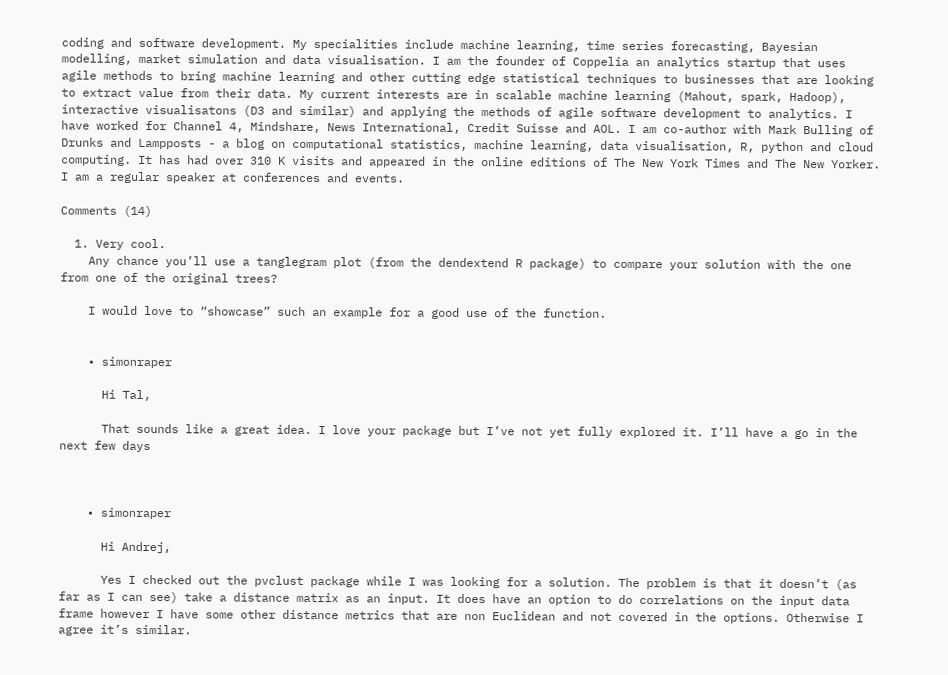coding and software development. My specialities include machine learning, time series forecasting, Bayesian modelling, market simulation and data visualisation. I am the founder of Coppelia an analytics startup that uses agile methods to bring machine learning and other cutting edge statistical techniques to businesses that are looking to extract value from their data. My current interests are in scalable machine learning (Mahout, spark, Hadoop), interactive visualisatons (D3 and similar) and applying the methods of agile software development to analytics. I have worked for Channel 4, Mindshare, News International, Credit Suisse and AOL. I am co-author with Mark Bulling of Drunks and Lampposts - a blog on computational statistics, machine learning, data visualisation, R, python and cloud computing. It has had over 310 K visits and appeared in the online editions of The New York Times and The New Yorker. I am a regular speaker at conferences and events.

Comments (14)

  1. Very cool.
    Any chance you’ll use a tanglegram plot (from the dendextend R package) to compare your solution with the one from one of the original trees?

    I would love to “showcase” such an example for a good use of the function.


    • simonraper

      Hi Tal,

      That sounds like a great idea. I love your package but I’ve not yet fully explored it. I’ll have a go in the next few days



    • simonraper

      Hi Andrej,

      Yes I checked out the pvclust package while I was looking for a solution. The problem is that it doesn’t (as far as I can see) take a distance matrix as an input. It does have an option to do correlations on the input data frame however I have some other distance metrics that are non Euclidean and not covered in the options. Otherwise I agree it’s similar.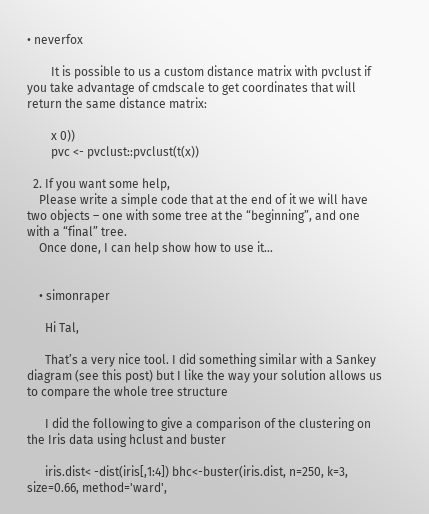• neverfox

        It is possible to us a custom distance matrix with pvclust if you take advantage of cmdscale to get coordinates that will return the same distance matrix:

        x 0))
        pvc <- pvclust::pvclust(t(x))

  2. If you want some help,
    Please write a simple code that at the end of it we will have two objects – one with some tree at the “beginning”, and one with a “final” tree.
    Once done, I can help show how to use it…


    • simonraper

      Hi Tal,

      That’s a very nice tool. I did something similar with a Sankey diagram (see this post) but I like the way your solution allows us to compare the whole tree structure

      I did the following to give a comparison of the clustering on the Iris data using hclust and buster

      iris.dist< -dist(iris[,1:4]) bhc<-buster(iris.dist, n=250, k=3, size=0.66, method='ward',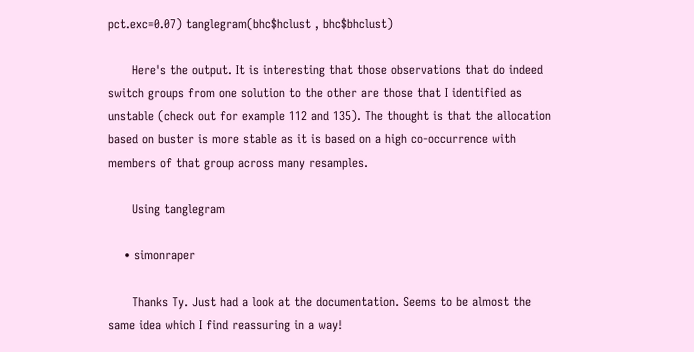pct.exc=0.07) tanglegram(bhc$hclust , bhc$bhclust)

      Here's the output. It is interesting that those observations that do indeed switch groups from one solution to the other are those that I identified as unstable (check out for example 112 and 135). The thought is that the allocation based on buster is more stable as it is based on a high co-occurrence with members of that group across many resamples.

      Using tanglegram

    • simonraper

      Thanks Ty. Just had a look at the documentation. Seems to be almost the same idea which I find reassuring in a way!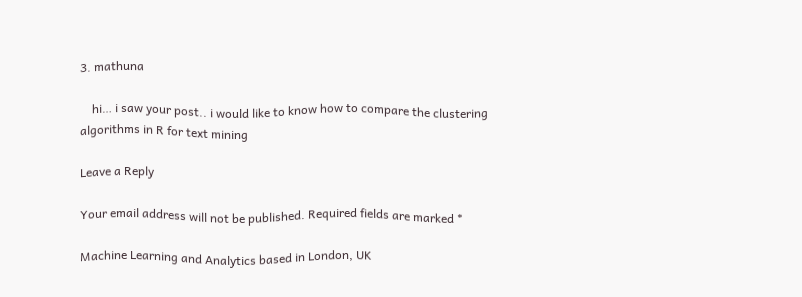3. mathuna

    hi… i saw your post.. i would like to know how to compare the clustering algorithms in R for text mining

Leave a Reply

Your email address will not be published. Required fields are marked *

Machine Learning and Analytics based in London, UK